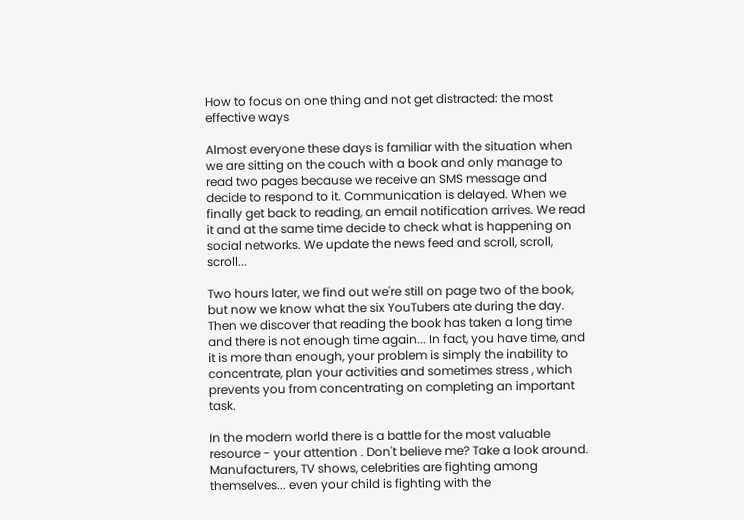How to focus on one thing and not get distracted: the most effective ways

Almost everyone these days is familiar with the situation when we are sitting on the couch with a book and only manage to read two pages because we receive an SMS message and decide to respond to it. Communication is delayed. When we finally get back to reading, an email notification arrives. We read it and at the same time decide to check what is happening on social networks. We update the news feed and scroll, scroll, scroll...

Two hours later, we find out we're still on page two of the book, but now we know what the six YouTubers ate during the day. Then we discover that reading the book has taken a long time and there is not enough time again... In fact, you have time, and it is more than enough, your problem is simply the inability to concentrate, plan your activities and sometimes stress , which prevents you from concentrating on completing an important task.

In the modern world there is a battle for the most valuable resource - your attention . Don't believe me? Take a look around. Manufacturers, TV shows, celebrities are fighting among themselves... even your child is fighting with the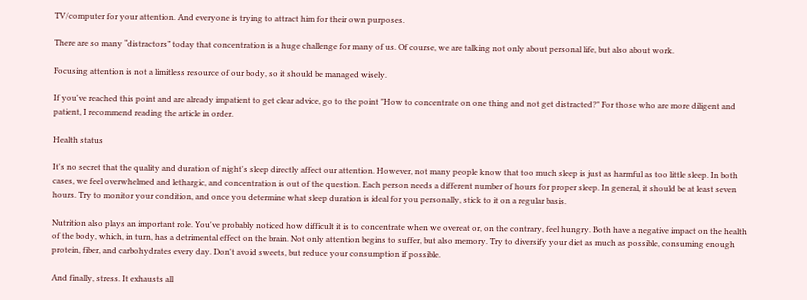TV/computer for your attention. And everyone is trying to attract him for their own purposes.

There are so many “distractors” today that concentration is a huge challenge for many of us. Of course, we are talking not only about personal life, but also about work.

Focusing attention is not a limitless resource of our body, so it should be managed wisely.

If you've reached this point and are already impatient to get clear advice, go to the point "How to concentrate on one thing and not get distracted?" For those who are more diligent and patient, I recommend reading the article in order.

Health status

It's no secret that the quality and duration of night's sleep directly affect our attention. However, not many people know that too much sleep is just as harmful as too little sleep. In both cases, we feel overwhelmed and lethargic, and concentration is out of the question. Each person needs a different number of hours for proper sleep. In general, it should be at least seven hours. Try to monitor your condition, and once you determine what sleep duration is ideal for you personally, stick to it on a regular basis.

Nutrition also plays an important role. You've probably noticed how difficult it is to concentrate when we overeat or, on the contrary, feel hungry. Both have a negative impact on the health of the body, which, in turn, has a detrimental effect on the brain. Not only attention begins to suffer, but also memory. Try to diversify your diet as much as possible, consuming enough protein, fiber, and carbohydrates every day. Don't avoid sweets, but reduce your consumption if possible.

And finally, stress. It exhausts all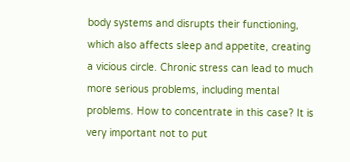body systems and disrupts their functioning, which also affects sleep and appetite, creating a vicious circle. Chronic stress can lead to much more serious problems, including mental problems. How to concentrate in this case? It is very important not to put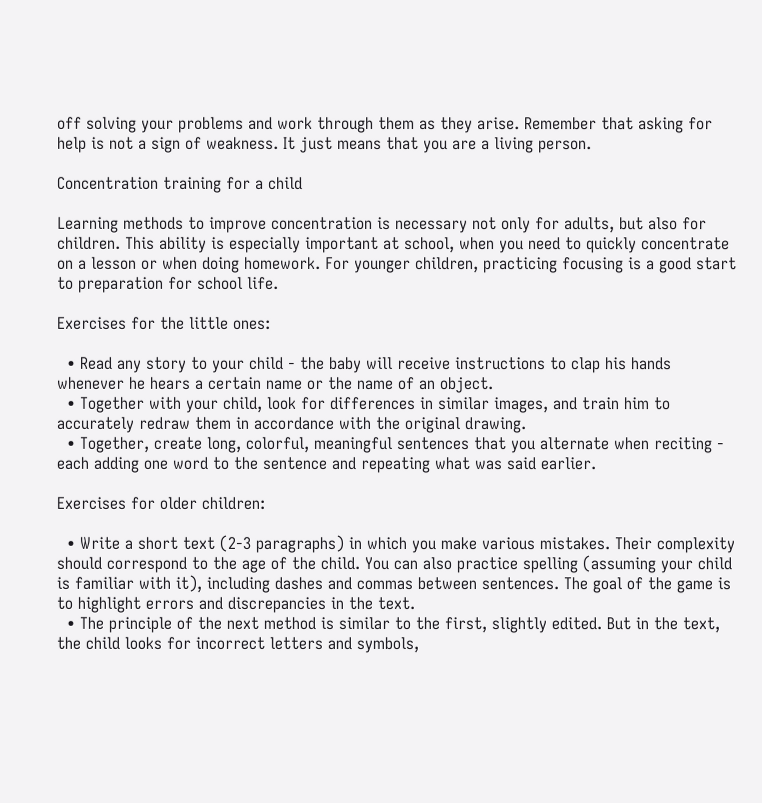off solving your problems and work through them as they arise. Remember that asking for help is not a sign of weakness. It just means that you are a living person.

Concentration training for a child

Learning methods to improve concentration is necessary not only for adults, but also for children. This ability is especially important at school, when you need to quickly concentrate on a lesson or when doing homework. For younger children, practicing focusing is a good start to preparation for school life.

Exercises for the little ones:

  • Read any story to your child - the baby will receive instructions to clap his hands whenever he hears a certain name or the name of an object.
  • Together with your child, look for differences in similar images, and train him to accurately redraw them in accordance with the original drawing.
  • Together, create long, colorful, meaningful sentences that you alternate when reciting - each adding one word to the sentence and repeating what was said earlier.

Exercises for older children:

  • Write a short text (2-3 paragraphs) in which you make various mistakes. Their complexity should correspond to the age of the child. You can also practice spelling (assuming your child is familiar with it), including dashes and commas between sentences. The goal of the game is to highlight errors and discrepancies in the text.
  • The principle of the next method is similar to the first, slightly edited. But in the text, the child looks for incorrect letters and symbols,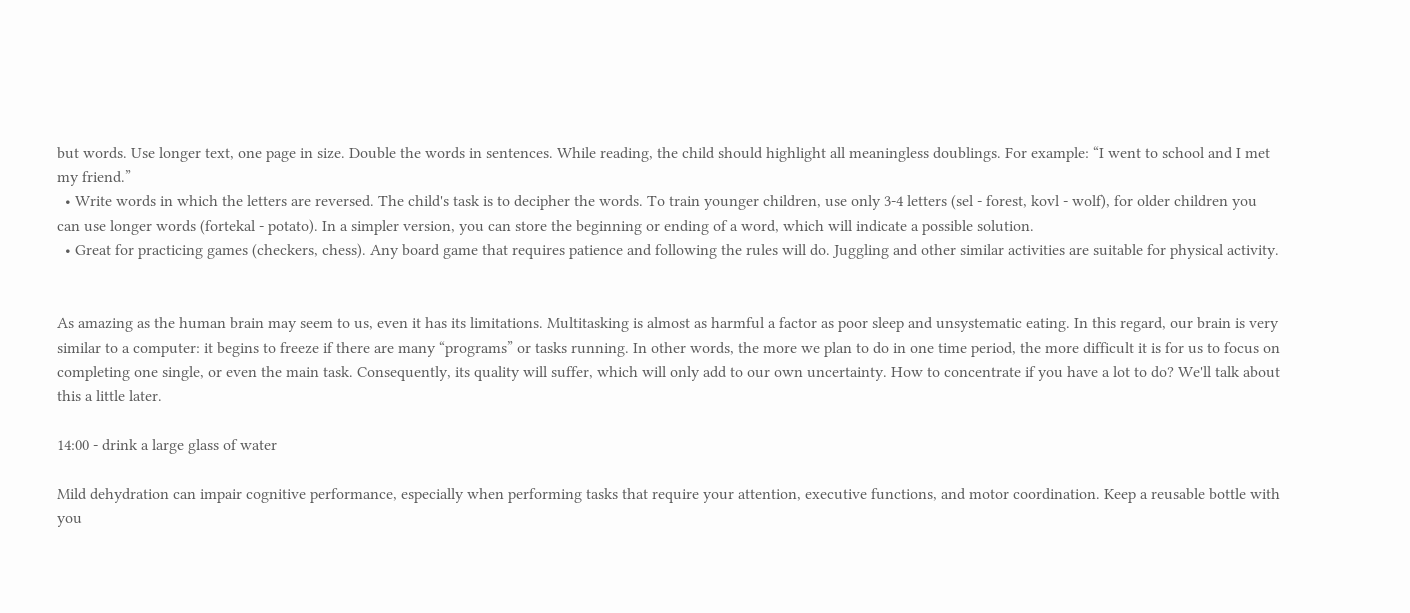but words. Use longer text, one page in size. Double the words in sentences. While reading, the child should highlight all meaningless doublings. For example: “I went to school and I met my friend.”
  • Write words in which the letters are reversed. The child's task is to decipher the words. To train younger children, use only 3-4 letters (sel - forest, kovl - wolf), for older children you can use longer words (fortekal - potato). In a simpler version, you can store the beginning or ending of a word, which will indicate a possible solution.
  • Great for practicing games (checkers, chess). Any board game that requires patience and following the rules will do. Juggling and other similar activities are suitable for physical activity.


As amazing as the human brain may seem to us, even it has its limitations. Multitasking is almost as harmful a factor as poor sleep and unsystematic eating. In this regard, our brain is very similar to a computer: it begins to freeze if there are many “programs” or tasks running. In other words, the more we plan to do in one time period, the more difficult it is for us to focus on completing one single, or even the main task. Consequently, its quality will suffer, which will only add to our own uncertainty. How to concentrate if you have a lot to do? We'll talk about this a little later.

14:00 - drink a large glass of water

Mild dehydration can impair cognitive performance, especially when performing tasks that require your attention, executive functions, and motor coordination. Keep a reusable bottle with you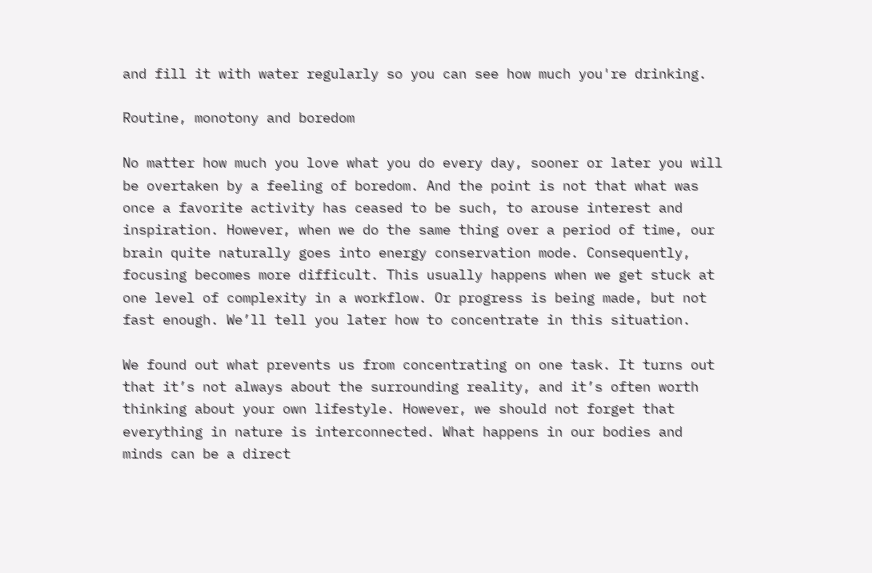and fill it with water regularly so you can see how much you're drinking.

Routine, monotony and boredom

No matter how much you love what you do every day, sooner or later you will be overtaken by a feeling of boredom. And the point is not that what was once a favorite activity has ceased to be such, to arouse interest and inspiration. However, when we do the same thing over a period of time, our brain quite naturally goes into energy conservation mode. Consequently, focusing becomes more difficult. This usually happens when we get stuck at one level of complexity in a workflow. Or progress is being made, but not fast enough. We’ll tell you later how to concentrate in this situation.

We found out what prevents us from concentrating on one task. It turns out that it’s not always about the surrounding reality, and it’s often worth thinking about your own lifestyle. However, we should not forget that everything in nature is interconnected. What happens in our bodies and minds can be a direct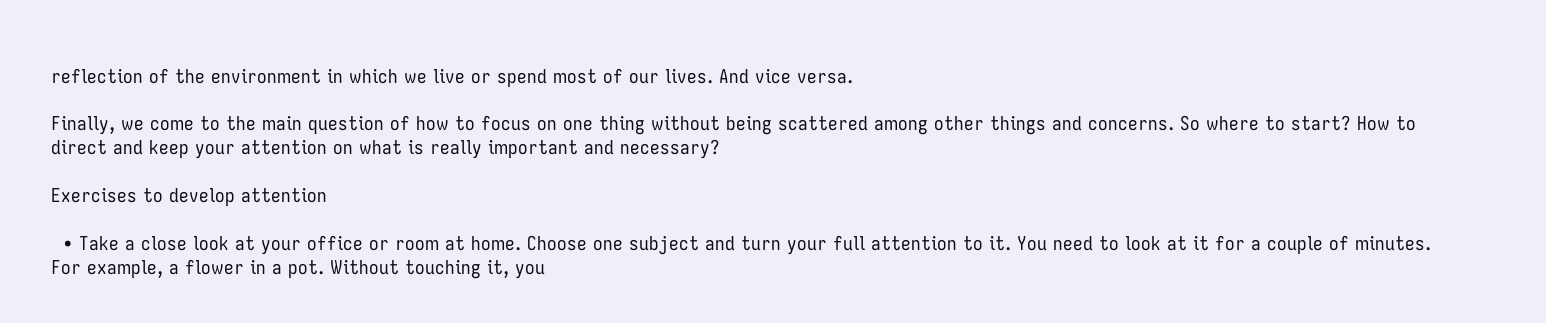reflection of the environment in which we live or spend most of our lives. And vice versa.

Finally, we come to the main question of how to focus on one thing without being scattered among other things and concerns. So where to start? How to direct and keep your attention on what is really important and necessary?

Exercises to develop attention

  • Take a close look at your office or room at home. Choose one subject and turn your full attention to it. You need to look at it for a couple of minutes. For example, a flower in a pot. Without touching it, you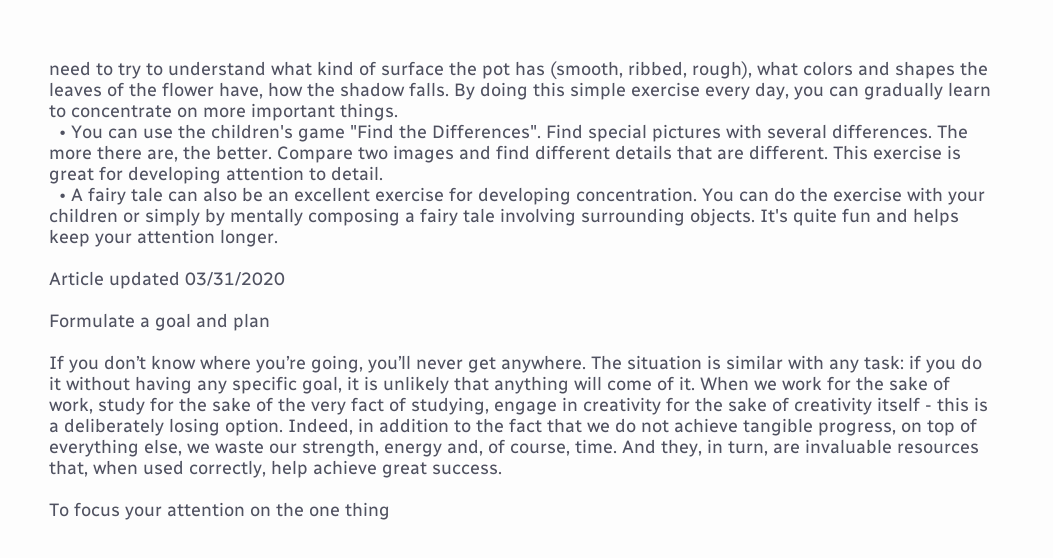need to try to understand what kind of surface the pot has (smooth, ribbed, rough), what colors and shapes the leaves of the flower have, how the shadow falls. By doing this simple exercise every day, you can gradually learn to concentrate on more important things.
  • You can use the children's game "Find the Differences". Find special pictures with several differences. The more there are, the better. Compare two images and find different details that are different. This exercise is great for developing attention to detail.
  • A fairy tale can also be an excellent exercise for developing concentration. You can do the exercise with your children or simply by mentally composing a fairy tale involving surrounding objects. It's quite fun and helps keep your attention longer.

Article updated 03/31/2020

Formulate a goal and plan

If you don’t know where you’re going, you’ll never get anywhere. The situation is similar with any task: if you do it without having any specific goal, it is unlikely that anything will come of it. When we work for the sake of work, study for the sake of the very fact of studying, engage in creativity for the sake of creativity itself - this is a deliberately losing option. Indeed, in addition to the fact that we do not achieve tangible progress, on top of everything else, we waste our strength, energy and, of course, time. And they, in turn, are invaluable resources that, when used correctly, help achieve great success.

To focus your attention on the one thing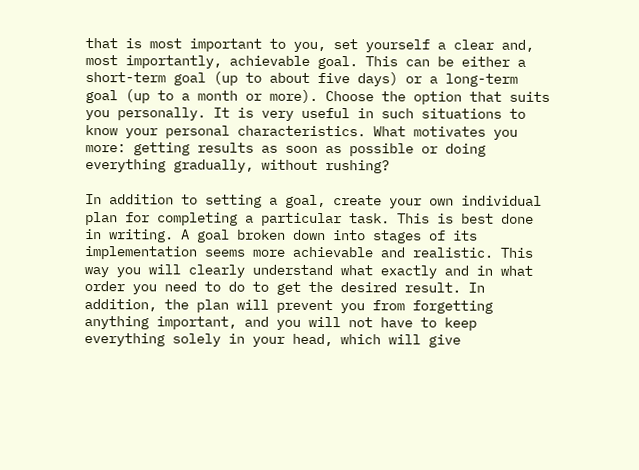that is most important to you, set yourself a clear and, most importantly, achievable goal. This can be either a short-term goal (up to about five days) or a long-term goal (up to a month or more). Choose the option that suits you personally. It is very useful in such situations to know your personal characteristics. What motivates you more: getting results as soon as possible or doing everything gradually, without rushing?

In addition to setting a goal, create your own individual plan for completing a particular task. This is best done in writing. A goal broken down into stages of its implementation seems more achievable and realistic. This way you will clearly understand what exactly and in what order you need to do to get the desired result. In addition, the plan will prevent you from forgetting anything important, and you will not have to keep everything solely in your head, which will give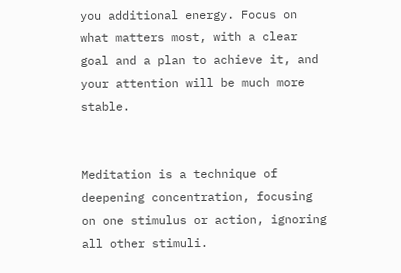you additional energy. Focus on what matters most, with a clear goal and a plan to achieve it, and your attention will be much more stable.


Meditation is a technique of deepening concentration, focusing on one stimulus or action, ignoring all other stimuli.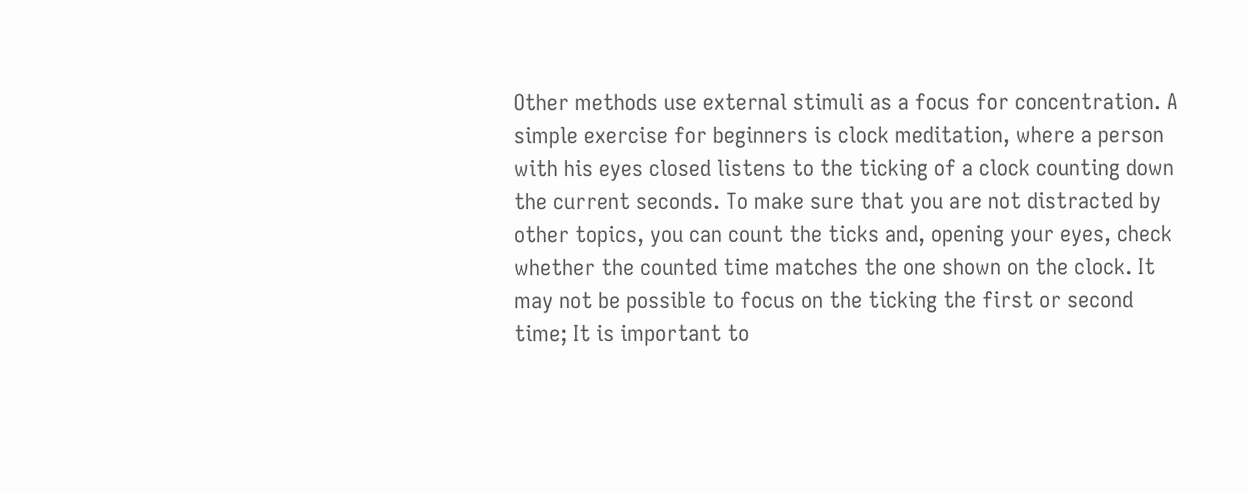Other methods use external stimuli as a focus for concentration. A simple exercise for beginners is clock meditation, where a person with his eyes closed listens to the ticking of a clock counting down the current seconds. To make sure that you are not distracted by other topics, you can count the ticks and, opening your eyes, check whether the counted time matches the one shown on the clock. It may not be possible to focus on the ticking the first or second time; It is important to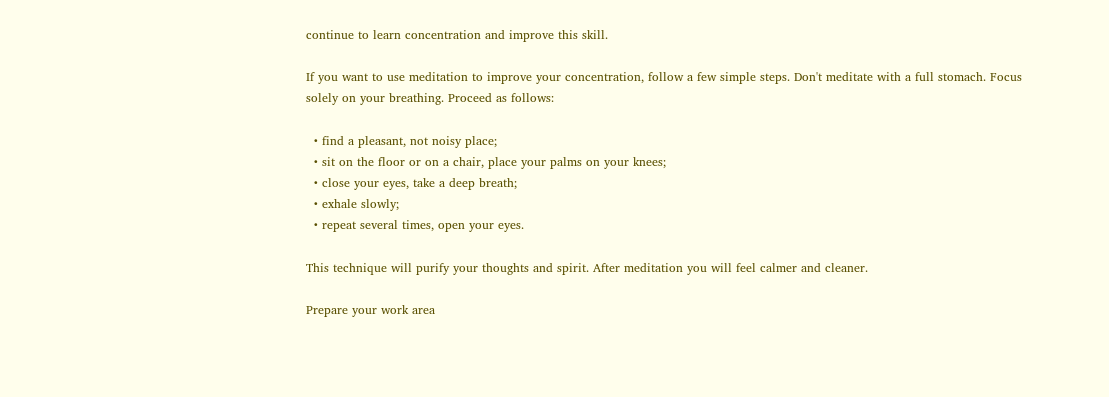continue to learn concentration and improve this skill.

If you want to use meditation to improve your concentration, follow a few simple steps. Don't meditate with a full stomach. Focus solely on your breathing. Proceed as follows:

  • find a pleasant, not noisy place;
  • sit on the floor or on a chair, place your palms on your knees;
  • close your eyes, take a deep breath;
  • exhale slowly;
  • repeat several times, open your eyes.

This technique will purify your thoughts and spirit. After meditation you will feel calmer and cleaner.

Prepare your work area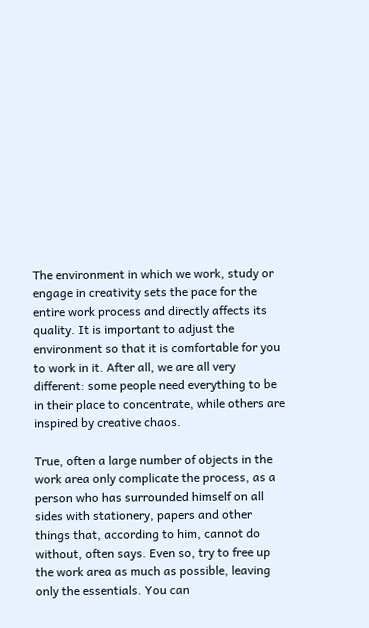The environment in which we work, study or engage in creativity sets the pace for the entire work process and directly affects its quality. It is important to adjust the environment so that it is comfortable for you to work in it. After all, we are all very different: some people need everything to be in their place to concentrate, while others are inspired by creative chaos.

True, often a large number of objects in the work area only complicate the process, as a person who has surrounded himself on all sides with stationery, papers and other things that, according to him, cannot do without, often says. Even so, try to free up the work area as much as possible, leaving only the essentials. You can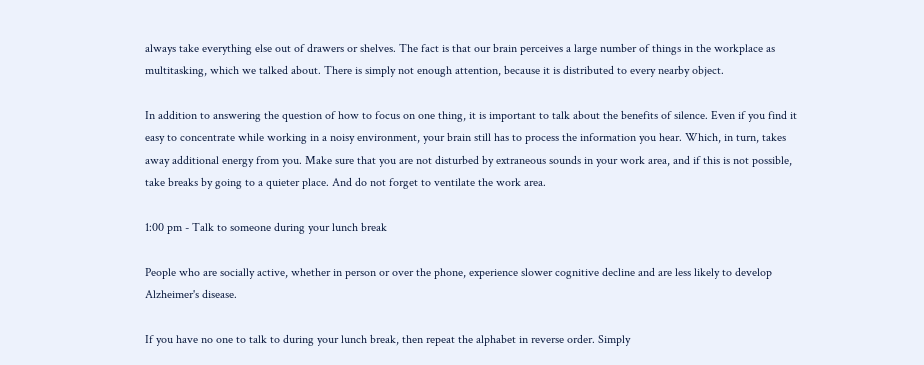always take everything else out of drawers or shelves. The fact is that our brain perceives a large number of things in the workplace as multitasking, which we talked about. There is simply not enough attention, because it is distributed to every nearby object.

In addition to answering the question of how to focus on one thing, it is important to talk about the benefits of silence. Even if you find it easy to concentrate while working in a noisy environment, your brain still has to process the information you hear. Which, in turn, takes away additional energy from you. Make sure that you are not disturbed by extraneous sounds in your work area, and if this is not possible, take breaks by going to a quieter place. And do not forget to ventilate the work area.

1:00 pm - Talk to someone during your lunch break

People who are socially active, whether in person or over the phone, experience slower cognitive decline and are less likely to develop Alzheimer's disease.

If you have no one to talk to during your lunch break, then repeat the alphabet in reverse order. Simply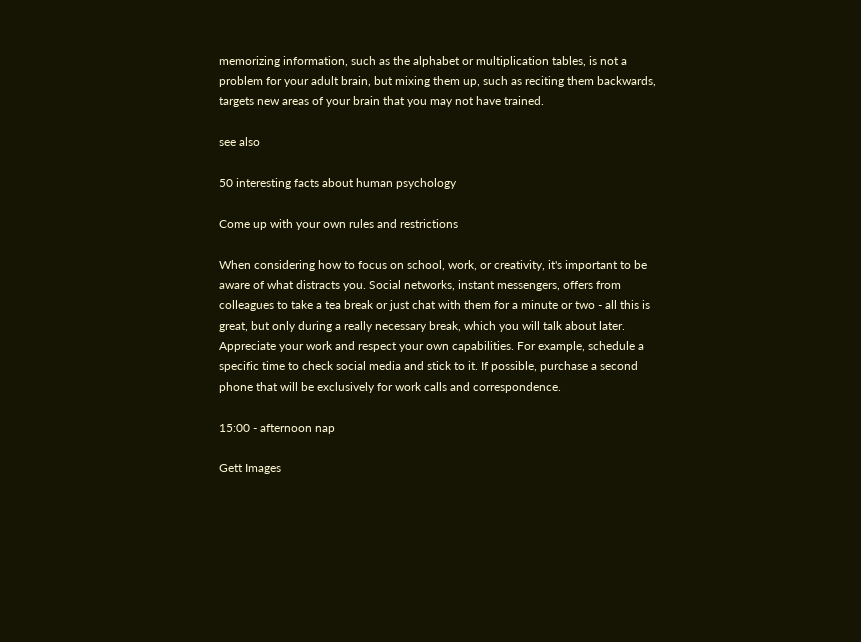memorizing information, such as the alphabet or multiplication tables, is not a problem for your adult brain, but mixing them up, such as reciting them backwards, targets new areas of your brain that you may not have trained.

see also

50 interesting facts about human psychology

Come up with your own rules and restrictions

When considering how to focus on school, work, or creativity, it's important to be aware of what distracts you. Social networks, instant messengers, offers from colleagues to take a tea break or just chat with them for a minute or two - all this is great, but only during a really necessary break, which you will talk about later. Appreciate your work and respect your own capabilities. For example, schedule a specific time to check social media and stick to it. If possible, purchase a second phone that will be exclusively for work calls and correspondence.

15:00 - afternoon nap

Gett Images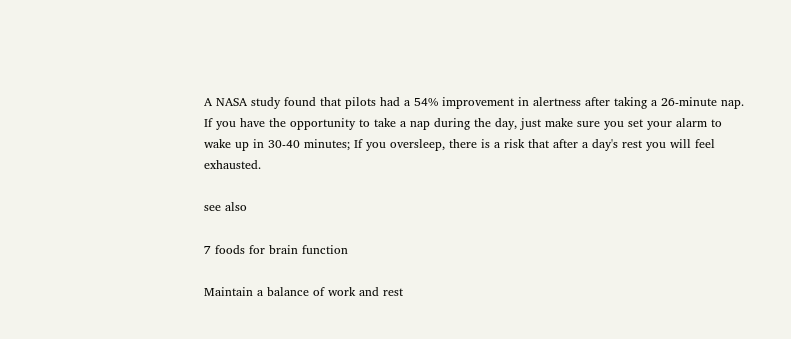A NASA study found that pilots had a 54% improvement in alertness after taking a 26-minute nap. If you have the opportunity to take a nap during the day, just make sure you set your alarm to wake up in 30-40 minutes; If you oversleep, there is a risk that after a day's rest you will feel exhausted.

see also

7 foods for brain function

Maintain a balance of work and rest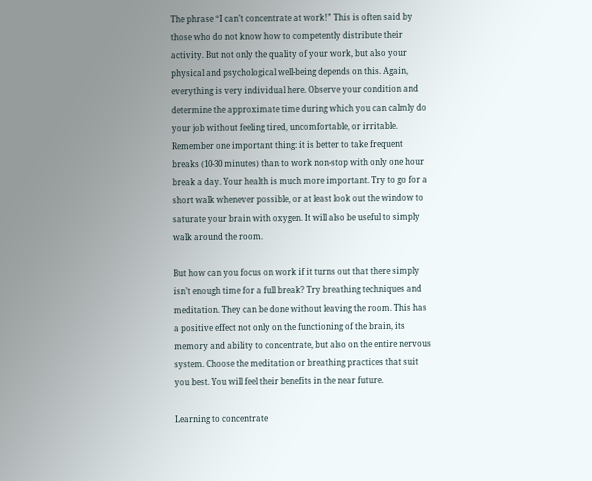The phrase “I can’t concentrate at work!” This is often said by those who do not know how to competently distribute their activity. But not only the quality of your work, but also your physical and psychological well-being depends on this. Again, everything is very individual here. Observe your condition and determine the approximate time during which you can calmly do your job without feeling tired, uncomfortable, or irritable. Remember one important thing: it is better to take frequent breaks (10-30 minutes) than to work non-stop with only one hour break a day. Your health is much more important. Try to go for a short walk whenever possible, or at least look out the window to saturate your brain with oxygen. It will also be useful to simply walk around the room.

But how can you focus on work if it turns out that there simply isn’t enough time for a full break? Try breathing techniques and meditation. They can be done without leaving the room. This has a positive effect not only on the functioning of the brain, its memory and ability to concentrate, but also on the entire nervous system. Choose the meditation or breathing practices that suit you best. You will feel their benefits in the near future.

Learning to concentrate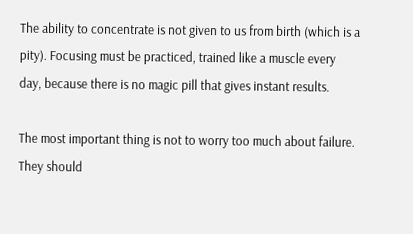The ability to concentrate is not given to us from birth (which is a pity). Focusing must be practiced, trained like a muscle every day, because there is no magic pill that gives instant results.

The most important thing is not to worry too much about failure. They should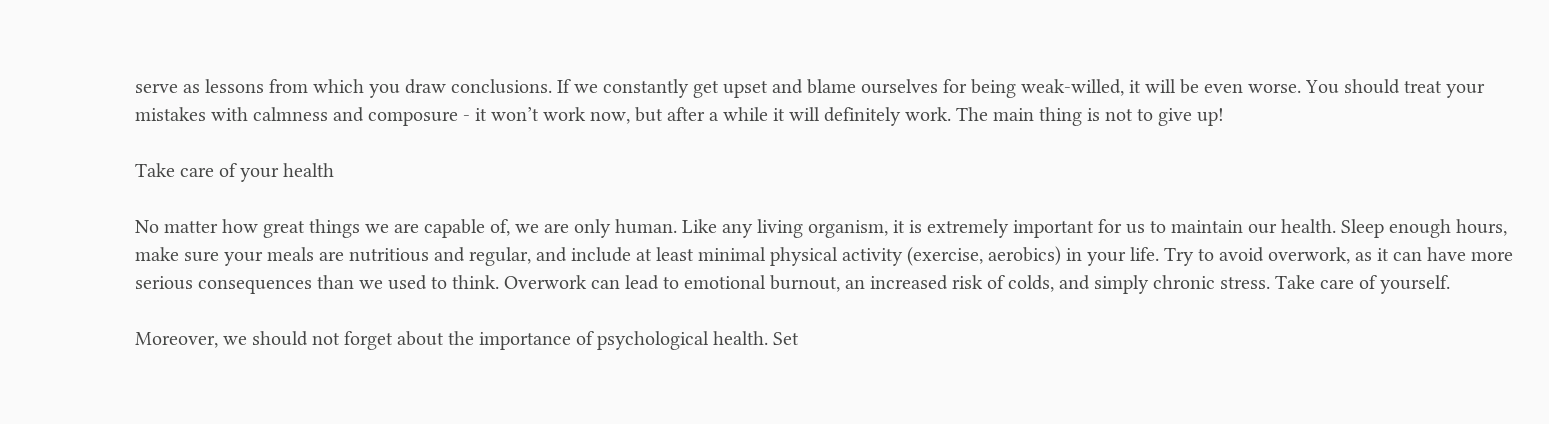serve as lessons from which you draw conclusions. If we constantly get upset and blame ourselves for being weak-willed, it will be even worse. You should treat your mistakes with calmness and composure - it won’t work now, but after a while it will definitely work. The main thing is not to give up!

Take care of your health

No matter how great things we are capable of, we are only human. Like any living organism, it is extremely important for us to maintain our health. Sleep enough hours, make sure your meals are nutritious and regular, and include at least minimal physical activity (exercise, aerobics) in your life. Try to avoid overwork, as it can have more serious consequences than we used to think. Overwork can lead to emotional burnout, an increased risk of colds, and simply chronic stress. Take care of yourself.

Moreover, we should not forget about the importance of psychological health. Set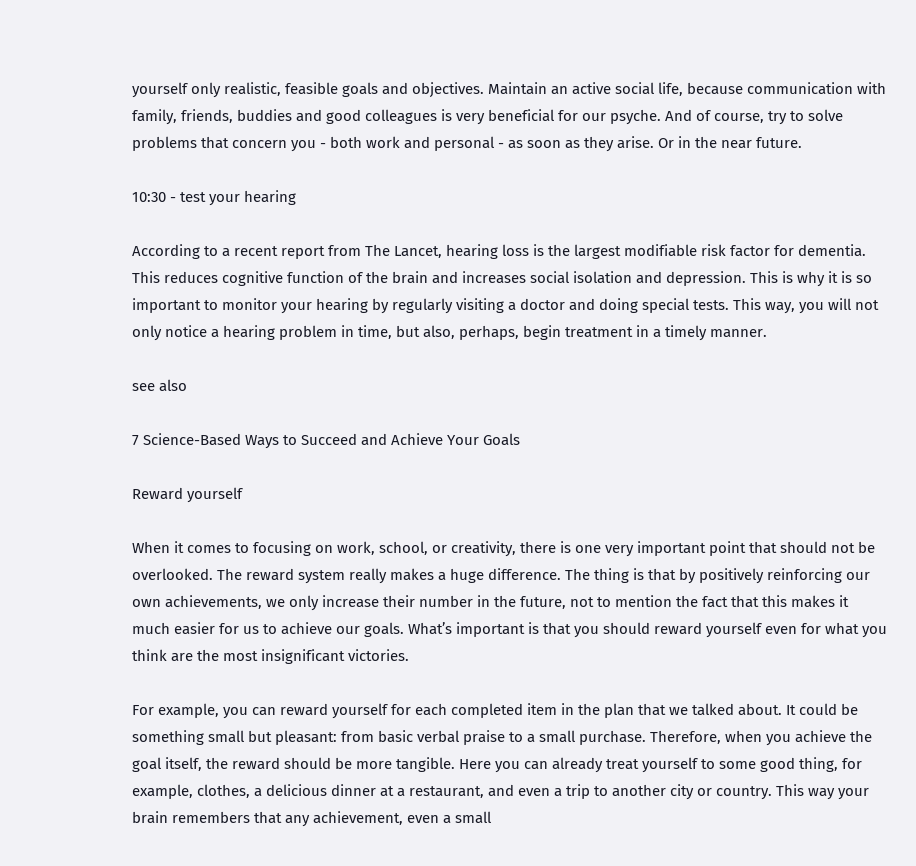yourself only realistic, feasible goals and objectives. Maintain an active social life, because communication with family, friends, buddies and good colleagues is very beneficial for our psyche. And of course, try to solve problems that concern you - both work and personal - as soon as they arise. Or in the near future.

10:30 - test your hearing

According to a recent report from The Lancet, hearing loss is the largest modifiable risk factor for dementia. This reduces cognitive function of the brain and increases social isolation and depression. This is why it is so important to monitor your hearing by regularly visiting a doctor and doing special tests. This way, you will not only notice a hearing problem in time, but also, perhaps, begin treatment in a timely manner.

see also

7 Science-Based Ways to Succeed and Achieve Your Goals

Reward yourself

When it comes to focusing on work, school, or creativity, there is one very important point that should not be overlooked. The reward system really makes a huge difference. The thing is that by positively reinforcing our own achievements, we only increase their number in the future, not to mention the fact that this makes it much easier for us to achieve our goals. What’s important is that you should reward yourself even for what you think are the most insignificant victories.

For example, you can reward yourself for each completed item in the plan that we talked about. It could be something small but pleasant: from basic verbal praise to a small purchase. Therefore, when you achieve the goal itself, the reward should be more tangible. Here you can already treat yourself to some good thing, for example, clothes, a delicious dinner at a restaurant, and even a trip to another city or country. This way your brain remembers that any achievement, even a small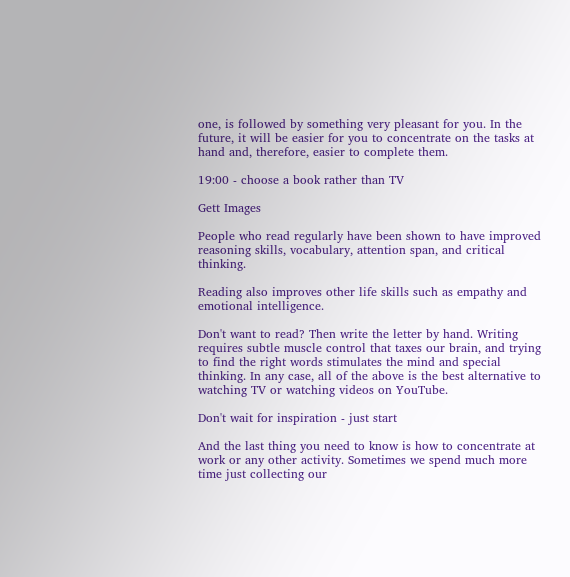one, is followed by something very pleasant for you. In the future, it will be easier for you to concentrate on the tasks at hand and, therefore, easier to complete them.

19:00 - choose a book rather than TV

Gett Images

People who read regularly have been shown to have improved reasoning skills, vocabulary, attention span, and critical thinking.

Reading also improves other life skills such as empathy and emotional intelligence.

Don't want to read? Then write the letter by hand. Writing requires subtle muscle control that taxes our brain, and trying to find the right words stimulates the mind and special thinking. In any case, all of the above is the best alternative to watching TV or watching videos on YouTube.

Don't wait for inspiration - just start

And the last thing you need to know is how to concentrate at work or any other activity. Sometimes we spend much more time just collecting our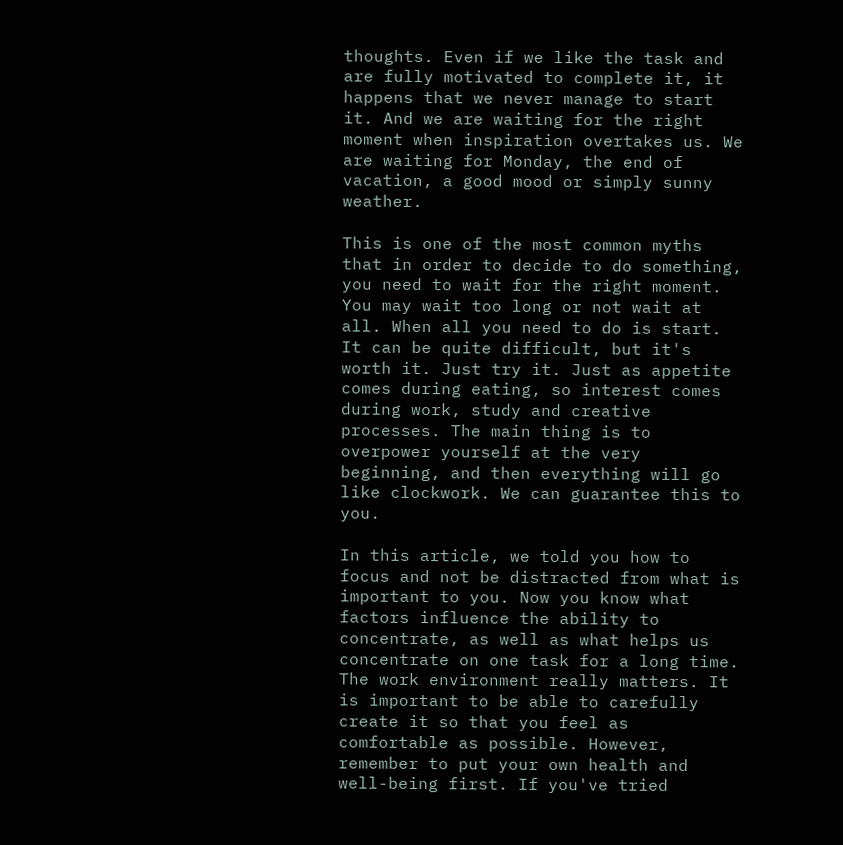thoughts. Even if we like the task and are fully motivated to complete it, it happens that we never manage to start it. And we are waiting for the right moment when inspiration overtakes us. We are waiting for Monday, the end of vacation, a good mood or simply sunny weather.

This is one of the most common myths that in order to decide to do something, you need to wait for the right moment. You may wait too long or not wait at all. When all you need to do is start. It can be quite difficult, but it's worth it. Just try it. Just as appetite comes during eating, so interest comes during work, study and creative processes. The main thing is to overpower yourself at the very beginning, and then everything will go like clockwork. We can guarantee this to you.

In this article, we told you how to focus and not be distracted from what is important to you. Now you know what factors influence the ability to concentrate, as well as what helps us concentrate on one task for a long time. The work environment really matters. It is important to be able to carefully create it so that you feel as comfortable as possible. However, remember to put your own health and well-being first. If you've tried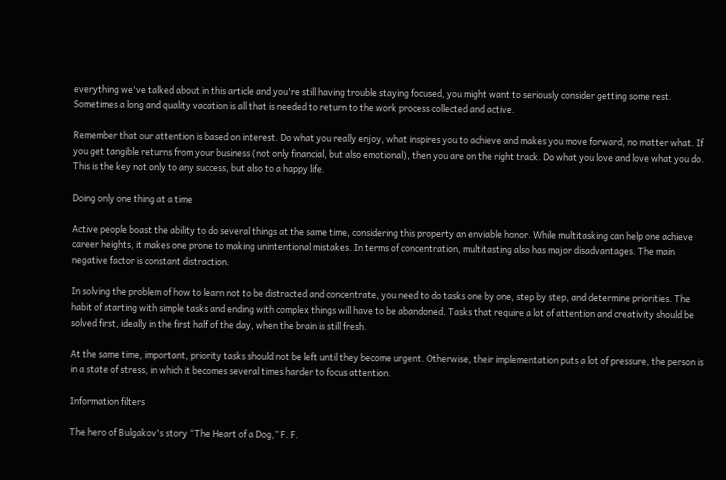everything we've talked about in this article and you're still having trouble staying focused, you might want to seriously consider getting some rest. Sometimes a long and quality vacation is all that is needed to return to the work process collected and active.

Remember that our attention is based on interest. Do what you really enjoy, what inspires you to achieve and makes you move forward, no matter what. If you get tangible returns from your business (not only financial, but also emotional), then you are on the right track. Do what you love and love what you do. This is the key not only to any success, but also to a happy life.

Doing only one thing at a time

Active people boast the ability to do several things at the same time, considering this property an enviable honor. While multitasking can help one achieve career heights, it makes one prone to making unintentional mistakes. In terms of concentration, multitasting also has major disadvantages. The main negative factor is constant distraction.

In solving the problem of how to learn not to be distracted and concentrate, you need to do tasks one by one, step by step, and determine priorities. The habit of starting with simple tasks and ending with complex things will have to be abandoned. Tasks that require a lot of attention and creativity should be solved first, ideally in the first half of the day, when the brain is still fresh.

At the same time, important, priority tasks should not be left until they become urgent. Otherwise, their implementation puts a lot of pressure, the person is in a state of stress, in which it becomes several times harder to focus attention.

Information filters

The hero of Bulgakov's story “The Heart of a Dog,” F. F.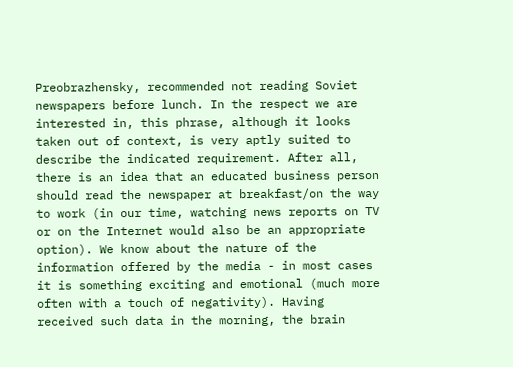Preobrazhensky, recommended not reading Soviet newspapers before lunch. In the respect we are interested in, this phrase, although it looks taken out of context, is very aptly suited to describe the indicated requirement. After all, there is an idea that an educated business person should read the newspaper at breakfast/on the way to work (in our time, watching news reports on TV or on the Internet would also be an appropriate option). We know about the nature of the information offered by the media - in most cases it is something exciting and emotional (much more often with a touch of negativity). Having received such data in the morning, the brain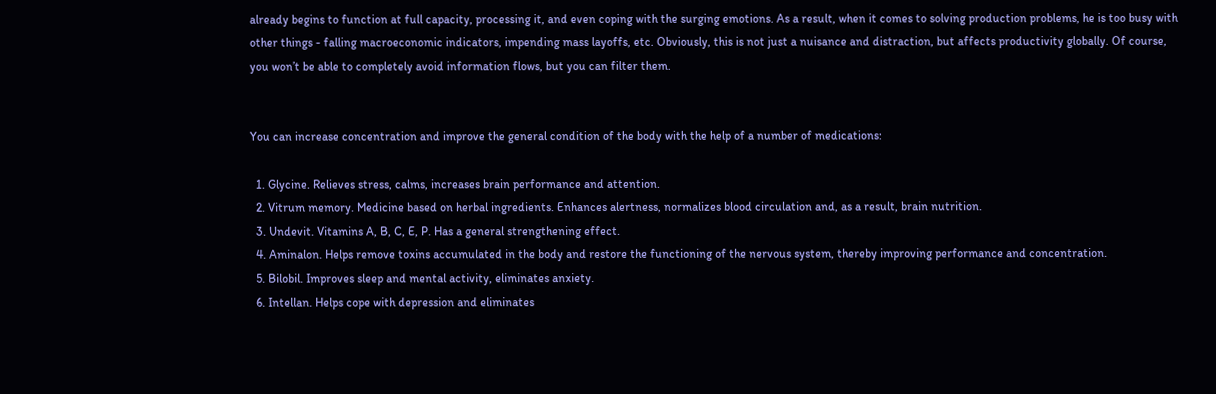already begins to function at full capacity, processing it, and even coping with the surging emotions. As a result, when it comes to solving production problems, he is too busy with other things - falling macroeconomic indicators, impending mass layoffs, etc. Obviously, this is not just a nuisance and distraction, but affects productivity globally. Of course, you won’t be able to completely avoid information flows, but you can filter them.


You can increase concentration and improve the general condition of the body with the help of a number of medications:

  1. Glycine. Relieves stress, calms, increases brain performance and attention.
  2. Vitrum memory. Medicine based on herbal ingredients. Enhances alertness, normalizes blood circulation and, as a result, brain nutrition.
  3. Undevit. Vitamins A, B, C, E, P. Has a general strengthening effect.
  4. Aminalon. Helps remove toxins accumulated in the body and restore the functioning of the nervous system, thereby improving performance and concentration.
  5. Bilobil. Improves sleep and mental activity, eliminates anxiety.
  6. Intellan. Helps cope with depression and eliminates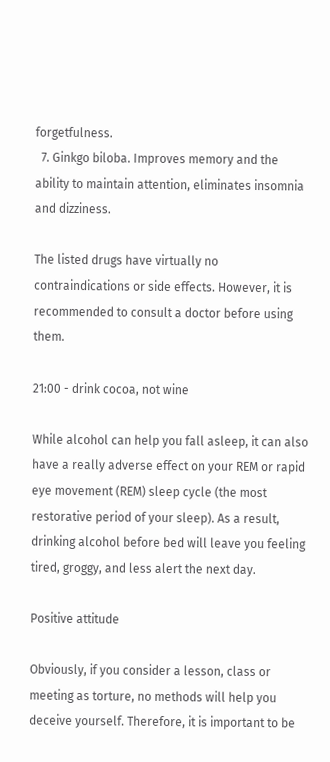forgetfulness.
  7. Ginkgo biloba. Improves memory and the ability to maintain attention, eliminates insomnia and dizziness.

The listed drugs have virtually no contraindications or side effects. However, it is recommended to consult a doctor before using them.

21:00 - drink cocoa, not wine

While alcohol can help you fall asleep, it can also have a really adverse effect on your REM or rapid eye movement (REM) sleep cycle (the most restorative period of your sleep). As a result, drinking alcohol before bed will leave you feeling tired, groggy, and less alert the next day.

Positive attitude

Obviously, if you consider a lesson, class or meeting as torture, no methods will help you deceive yourself. Therefore, it is important to be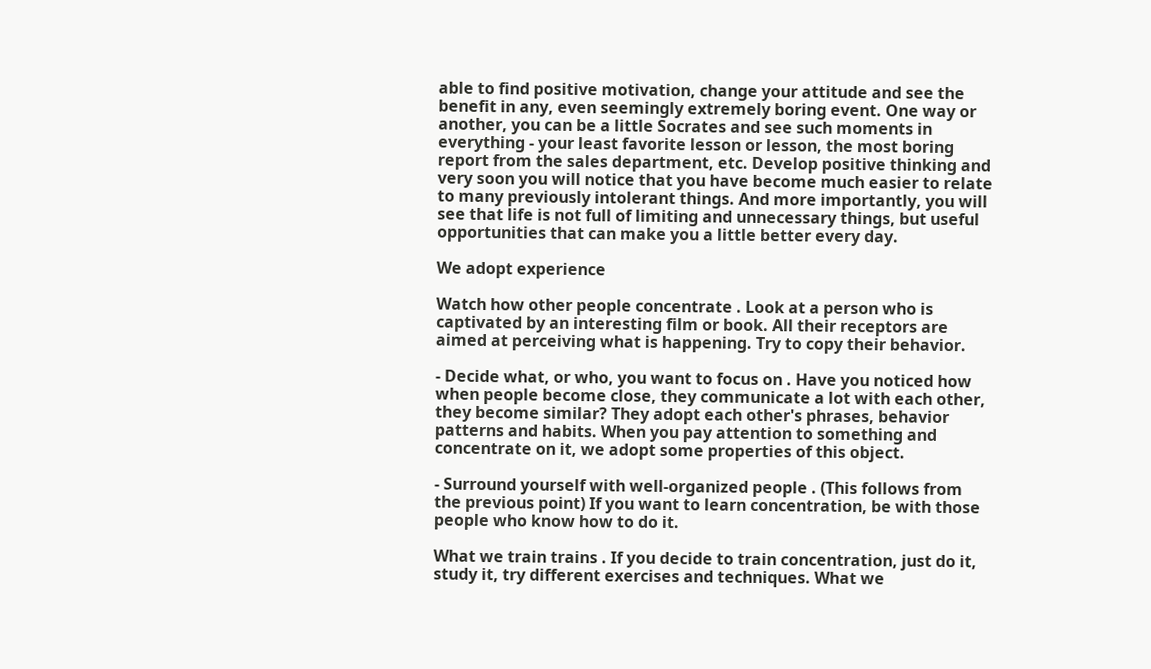able to find positive motivation, change your attitude and see the benefit in any, even seemingly extremely boring event. One way or another, you can be a little Socrates and see such moments in everything - your least favorite lesson or lesson, the most boring report from the sales department, etc. Develop positive thinking and very soon you will notice that you have become much easier to relate to many previously intolerant things. And more importantly, you will see that life is not full of limiting and unnecessary things, but useful opportunities that can make you a little better every day.

We adopt experience

Watch how other people concentrate . Look at a person who is captivated by an interesting film or book. All their receptors are aimed at perceiving what is happening. Try to copy their behavior.

- Decide what, or who, you want to focus on . Have you noticed how when people become close, they communicate a lot with each other, they become similar? They adopt each other's phrases, behavior patterns and habits. When you pay attention to something and concentrate on it, we adopt some properties of this object.

- Surround yourself with well-organized people . (This follows from the previous point) If you want to learn concentration, be with those people who know how to do it.

What we train trains . If you decide to train concentration, just do it, study it, try different exercises and techniques. What we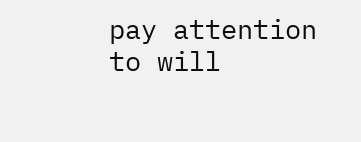pay attention to will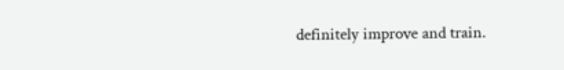definitely improve and train.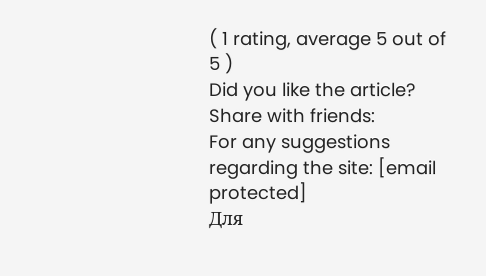( 1 rating, average 5 out of 5 )
Did you like the article? Share with friends:
For any suggestions regarding the site: [email protected]
Для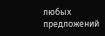любых предложений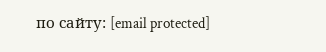по сайту: [email protected]